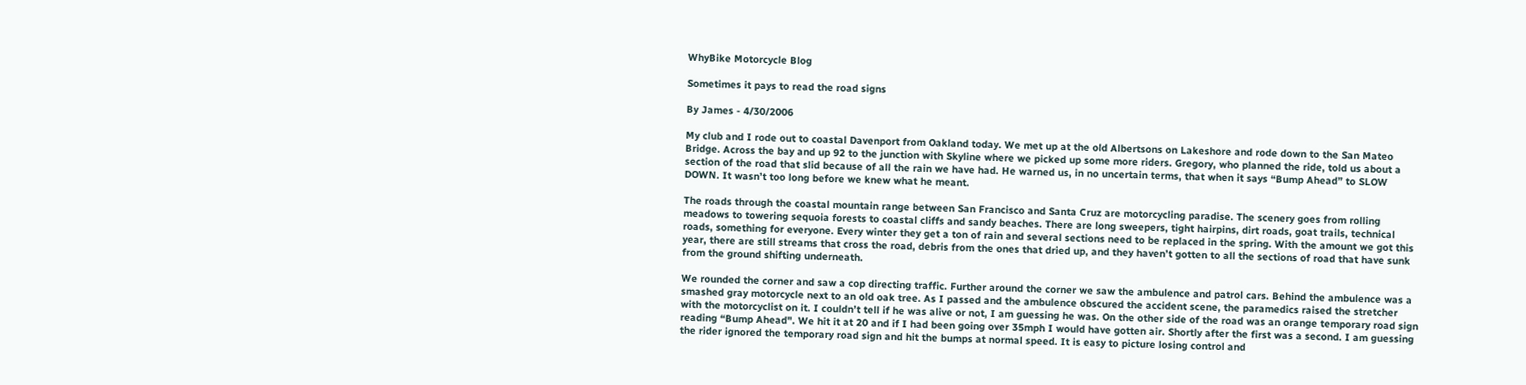WhyBike Motorcycle Blog

Sometimes it pays to read the road signs

By James - 4/30/2006

My club and I rode out to coastal Davenport from Oakland today. We met up at the old Albertsons on Lakeshore and rode down to the San Mateo Bridge. Across the bay and up 92 to the junction with Skyline where we picked up some more riders. Gregory, who planned the ride, told us about a section of the road that slid because of all the rain we have had. He warned us, in no uncertain terms, that when it says “Bump Ahead” to SLOW DOWN. It wasn’t too long before we knew what he meant.

The roads through the coastal mountain range between San Francisco and Santa Cruz are motorcycling paradise. The scenery goes from rolling meadows to towering sequoia forests to coastal cliffs and sandy beaches. There are long sweepers, tight hairpins, dirt roads, goat trails, technical roads, something for everyone. Every winter they get a ton of rain and several sections need to be replaced in the spring. With the amount we got this year, there are still streams that cross the road, debris from the ones that dried up, and they haven’t gotten to all the sections of road that have sunk from the ground shifting underneath.

We rounded the corner and saw a cop directing traffic. Further around the corner we saw the ambulence and patrol cars. Behind the ambulence was a smashed gray motorcycle next to an old oak tree. As I passed and the ambulence obscured the accident scene, the paramedics raised the stretcher with the motorcyclist on it. I couldn’t tell if he was alive or not, I am guessing he was. On the other side of the road was an orange temporary road sign reading “Bump Ahead". We hit it at 20 and if I had been going over 35mph I would have gotten air. Shortly after the first was a second. I am guessing the rider ignored the temporary road sign and hit the bumps at normal speed. It is easy to picture losing control and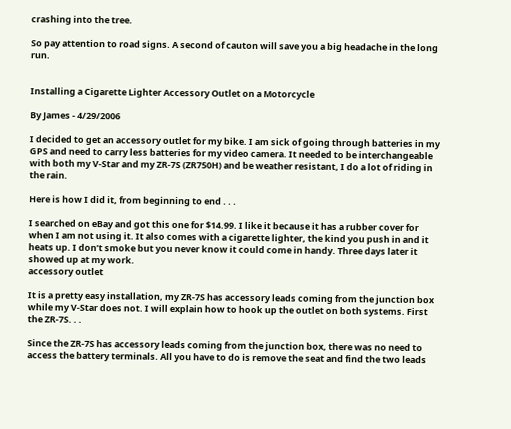crashing into the tree.

So pay attention to road signs. A second of cauton will save you a big headache in the long run.


Installing a Cigarette Lighter Accessory Outlet on a Motorcycle

By James - 4/29/2006

I decided to get an accessory outlet for my bike. I am sick of going through batteries in my GPS and need to carry less batteries for my video camera. It needed to be interchangeable with both my V-Star and my ZR-7S (ZR750H) and be weather resistant, I do a lot of riding in the rain.

Here is how I did it, from beginning to end . . .

I searched on eBay and got this one for $14.99. I like it because it has a rubber cover for when I am not using it. It also comes with a cigarette lighter, the kind you push in and it heats up. I don’t smoke but you never know it could come in handy. Three days later it showed up at my work.
accessory outlet

It is a pretty easy installation, my ZR-7S has accessory leads coming from the junction box while my V-Star does not. I will explain how to hook up the outlet on both systems. First the ZR-7S. . .

Since the ZR-7S has accessory leads coming from the junction box, there was no need to access the battery terminals. All you have to do is remove the seat and find the two leads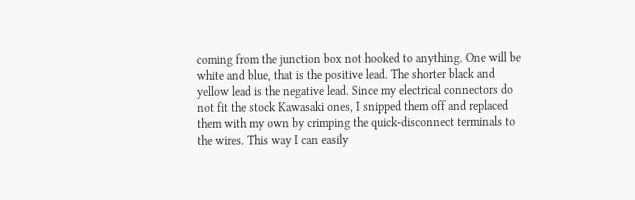coming from the junction box not hooked to anything. One will be white and blue, that is the positive lead. The shorter black and yellow lead is the negative lead. Since my electrical connectors do not fit the stock Kawasaki ones, I snipped them off and replaced them with my own by crimping the quick-disconnect terminals to the wires. This way I can easily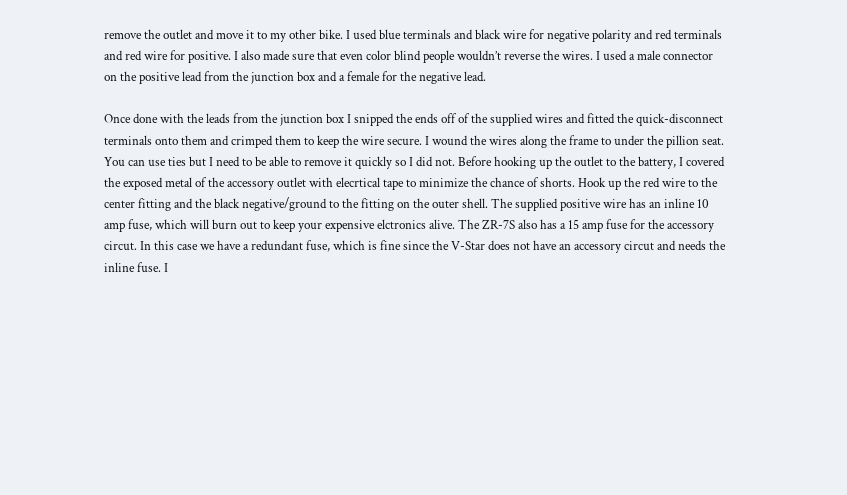remove the outlet and move it to my other bike. I used blue terminals and black wire for negative polarity and red terminals and red wire for positive. I also made sure that even color blind people wouldn’t reverse the wires. I used a male connector on the positive lead from the junction box and a female for the negative lead.

Once done with the leads from the junction box I snipped the ends off of the supplied wires and fitted the quick-disconnect terminals onto them and crimped them to keep the wire secure. I wound the wires along the frame to under the pillion seat. You can use ties but I need to be able to remove it quickly so I did not. Before hooking up the outlet to the battery, I covered the exposed metal of the accessory outlet with elecrtical tape to minimize the chance of shorts. Hook up the red wire to the center fitting and the black negative/ground to the fitting on the outer shell. The supplied positive wire has an inline 10 amp fuse, which will burn out to keep your expensive elctronics alive. The ZR-7S also has a 15 amp fuse for the accessory circut. In this case we have a redundant fuse, which is fine since the V-Star does not have an accessory circut and needs the inline fuse. I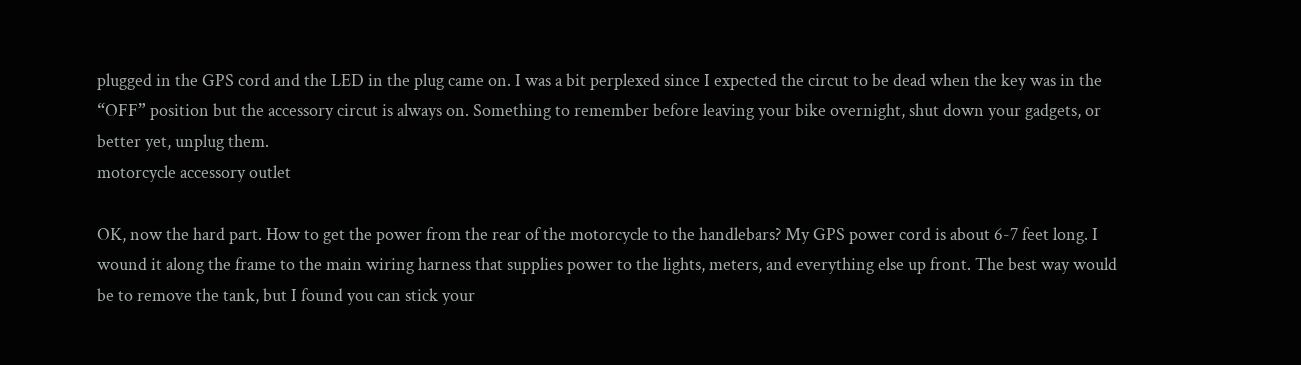plugged in the GPS cord and the LED in the plug came on. I was a bit perplexed since I expected the circut to be dead when the key was in the “OFF” position but the accessory circut is always on. Something to remember before leaving your bike overnight, shut down your gadgets, or better yet, unplug them.
motorcycle accessory outlet

OK, now the hard part. How to get the power from the rear of the motorcycle to the handlebars? My GPS power cord is about 6-7 feet long. I wound it along the frame to the main wiring harness that supplies power to the lights, meters, and everything else up front. The best way would be to remove the tank, but I found you can stick your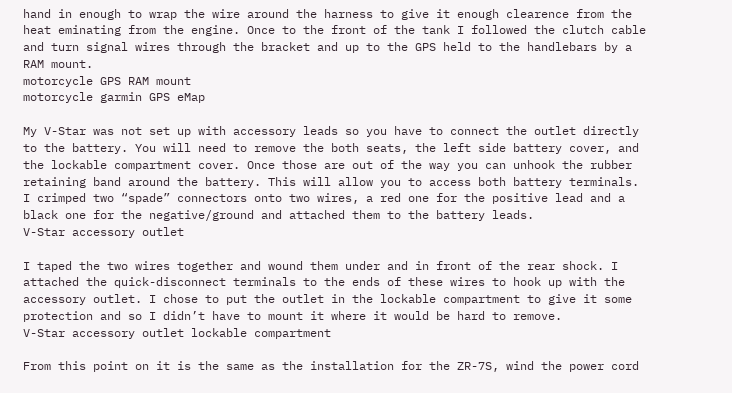hand in enough to wrap the wire around the harness to give it enough clearence from the heat eminating from the engine. Once to the front of the tank I followed the clutch cable and turn signal wires through the bracket and up to the GPS held to the handlebars by a RAM mount.
motorcycle GPS RAM mount
motorcycle garmin GPS eMap

My V-Star was not set up with accessory leads so you have to connect the outlet directly to the battery. You will need to remove the both seats, the left side battery cover, and the lockable compartment cover. Once those are out of the way you can unhook the rubber retaining band around the battery. This will allow you to access both battery terminals. I crimped two “spade” connectors onto two wires, a red one for the positive lead and a black one for the negative/ground and attached them to the battery leads.
V-Star accessory outlet

I taped the two wires together and wound them under and in front of the rear shock. I attached the quick-disconnect terminals to the ends of these wires to hook up with the accessory outlet. I chose to put the outlet in the lockable compartment to give it some protection and so I didn’t have to mount it where it would be hard to remove.
V-Star accessory outlet lockable compartment

From this point on it is the same as the installation for the ZR-7S, wind the power cord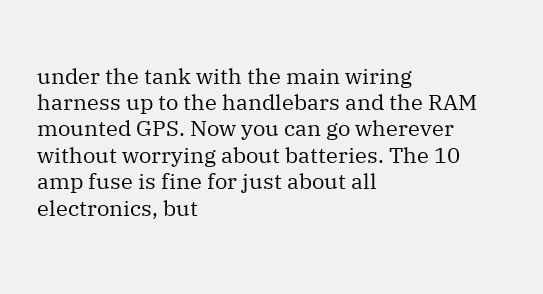under the tank with the main wiring harness up to the handlebars and the RAM mounted GPS. Now you can go wherever without worrying about batteries. The 10 amp fuse is fine for just about all electronics, but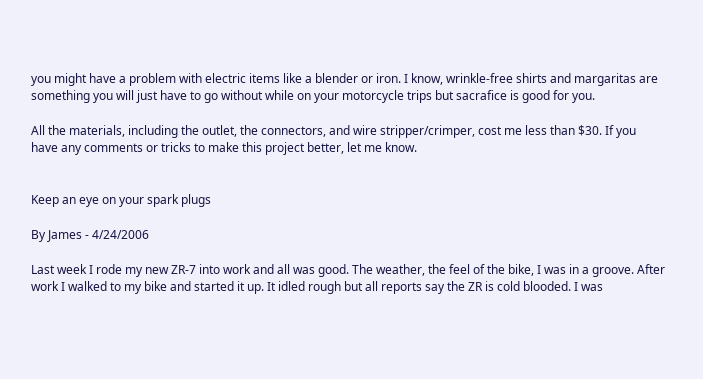you might have a problem with electric items like a blender or iron. I know, wrinkle-free shirts and margaritas are something you will just have to go without while on your motorcycle trips but sacrafice is good for you.

All the materials, including the outlet, the connectors, and wire stripper/crimper, cost me less than $30. If you have any comments or tricks to make this project better, let me know.


Keep an eye on your spark plugs

By James - 4/24/2006

Last week I rode my new ZR-7 into work and all was good. The weather, the feel of the bike, I was in a groove. After work I walked to my bike and started it up. It idled rough but all reports say the ZR is cold blooded. I was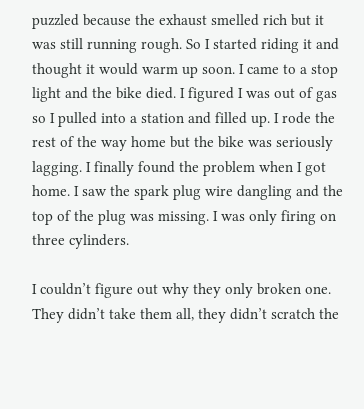puzzled because the exhaust smelled rich but it was still running rough. So I started riding it and thought it would warm up soon. I came to a stop light and the bike died. I figured I was out of gas so I pulled into a station and filled up. I rode the rest of the way home but the bike was seriously lagging. I finally found the problem when I got home. I saw the spark plug wire dangling and the top of the plug was missing. I was only firing on three cylinders.

I couldn’t figure out why they only broken one. They didn’t take them all, they didn’t scratch the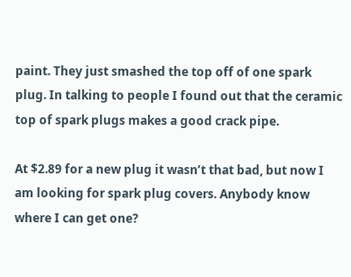paint. They just smashed the top off of one spark plug. In talking to people I found out that the ceramic top of spark plugs makes a good crack pipe.

At $2.89 for a new plug it wasn’t that bad, but now I am looking for spark plug covers. Anybody know where I can get one?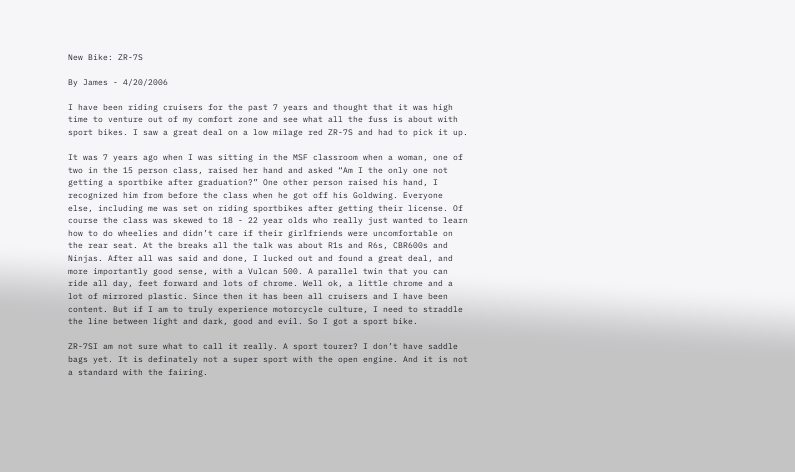New Bike: ZR-7S

By James - 4/20/2006

I have been riding cruisers for the past 7 years and thought that it was high time to venture out of my comfort zone and see what all the fuss is about with sport bikes. I saw a great deal on a low milage red ZR-7S and had to pick it up.

It was 7 years ago when I was sitting in the MSF classroom when a woman, one of two in the 15 person class, raised her hand and asked “Am I the only one not getting a sportbike after graduation?” One other person raised his hand, I recognized him from before the class when he got off his Goldwing. Everyone else, including me was set on riding sportbikes after getting their license. Of course the class was skewed to 18 - 22 year olds who really just wanted to learn how to do wheelies and didn’t care if their girlfriends were uncomfortable on the rear seat. At the breaks all the talk was about R1s and R6s, CBR600s and Ninjas. After all was said and done, I lucked out and found a great deal, and more importantly good sense, with a Vulcan 500. A parallel twin that you can ride all day, feet forward and lots of chrome. Well ok, a little chrome and a lot of mirrored plastic. Since then it has been all cruisers and I have been content. But if I am to truly experience motorcycle culture, I need to straddle the line between light and dark, good and evil. So I got a sport bike.

ZR-7SI am not sure what to call it really. A sport tourer? I don’t have saddle bags yet. It is definately not a super sport with the open engine. And it is not a standard with the fairing.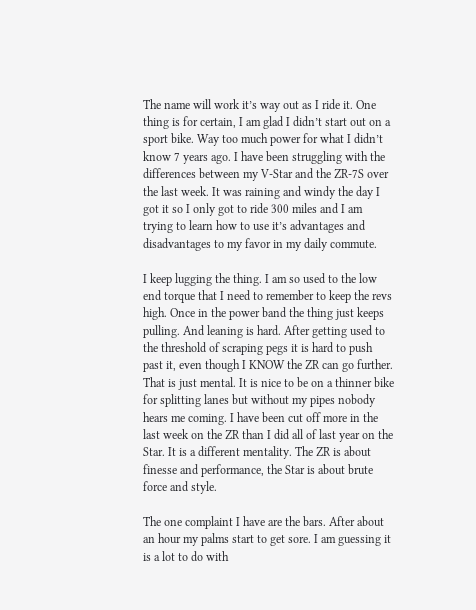The name will work it’s way out as I ride it. One thing is for certain, I am glad I didn’t start out on a sport bike. Way too much power for what I didn’t know 7 years ago. I have been struggling with the differences between my V-Star and the ZR-7S over the last week. It was raining and windy the day I got it so I only got to ride 300 miles and I am trying to learn how to use it’s advantages and disadvantages to my favor in my daily commute.

I keep lugging the thing. I am so used to the low end torque that I need to remember to keep the revs high. Once in the power band the thing just keeps pulling. And leaning is hard. After getting used to the threshold of scraping pegs it is hard to push past it, even though I KNOW the ZR can go further. That is just mental. It is nice to be on a thinner bike for splitting lanes but without my pipes nobody hears me coming. I have been cut off more in the last week on the ZR than I did all of last year on the Star. It is a different mentality. The ZR is about finesse and performance, the Star is about brute force and style.

The one complaint I have are the bars. After about an hour my palms start to get sore. I am guessing it is a lot to do with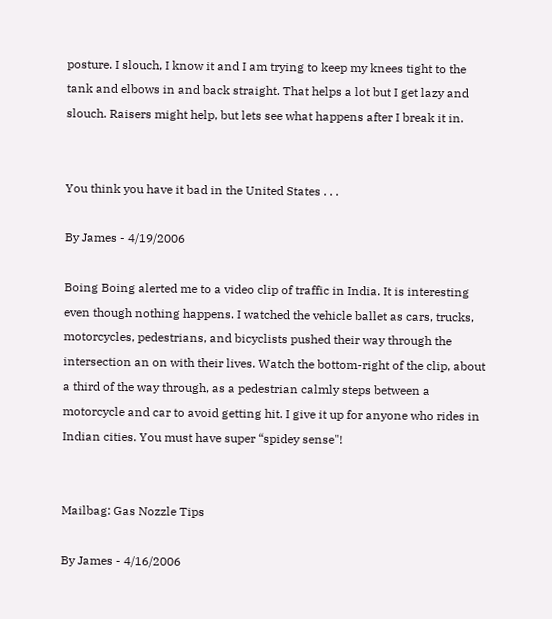posture. I slouch, I know it and I am trying to keep my knees tight to the tank and elbows in and back straight. That helps a lot but I get lazy and slouch. Raisers might help, but lets see what happens after I break it in.


You think you have it bad in the United States . . .

By James - 4/19/2006

Boing Boing alerted me to a video clip of traffic in India. It is interesting even though nothing happens. I watched the vehicle ballet as cars, trucks, motorcycles, pedestrians, and bicyclists pushed their way through the intersection an on with their lives. Watch the bottom-right of the clip, about a third of the way through, as a pedestrian calmly steps between a motorcycle and car to avoid getting hit. I give it up for anyone who rides in Indian cities. You must have super “spidey sense"!


Mailbag: Gas Nozzle Tips

By James - 4/16/2006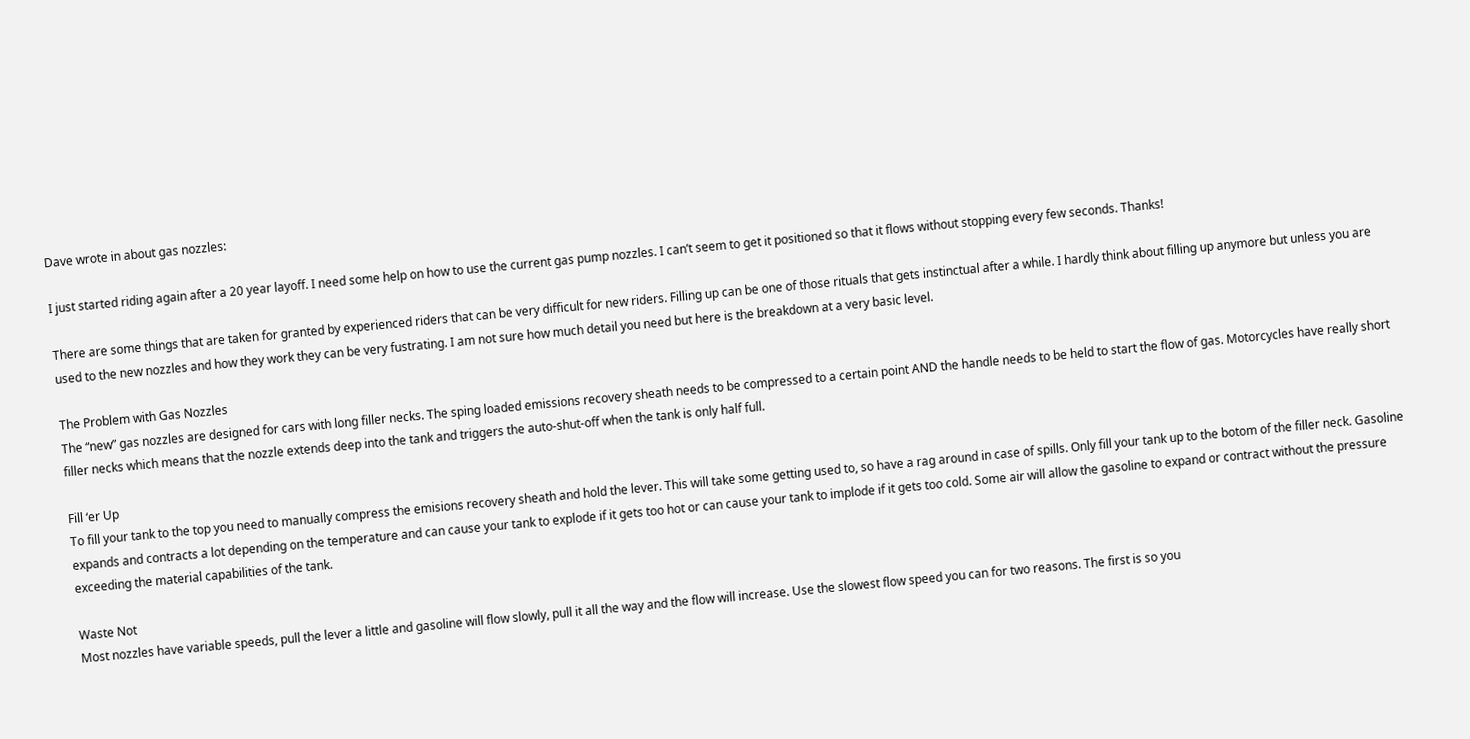Dave wrote in about gas nozzles:

I just started riding again after a 20 year layoff. I need some help on how to use the current gas pump nozzles. I can’t seem to get it positioned so that it flows without stopping every few seconds. Thanks!

There are some things that are taken for granted by experienced riders that can be very difficult for new riders. Filling up can be one of those rituals that gets instinctual after a while. I hardly think about filling up anymore but unless you are used to the new nozzles and how they work they can be very fustrating. I am not sure how much detail you need but here is the breakdown at a very basic level.

The Problem with Gas Nozzles
The “new” gas nozzles are designed for cars with long filler necks. The sping loaded emissions recovery sheath needs to be compressed to a certain point AND the handle needs to be held to start the flow of gas. Motorcycles have really short filler necks which means that the nozzle extends deep into the tank and triggers the auto-shut-off when the tank is only half full.

Fill ‘er Up
To fill your tank to the top you need to manually compress the emisions recovery sheath and hold the lever. This will take some getting used to, so have a rag around in case of spills. Only fill your tank up to the botom of the filler neck. Gasoline expands and contracts a lot depending on the temperature and can cause your tank to explode if it gets too hot or can cause your tank to implode if it gets too cold. Some air will allow the gasoline to expand or contract without the pressure exceeding the material capabilities of the tank.

Waste Not
Most nozzles have variable speeds, pull the lever a little and gasoline will flow slowly, pull it all the way and the flow will increase. Use the slowest flow speed you can for two reasons. The first is so you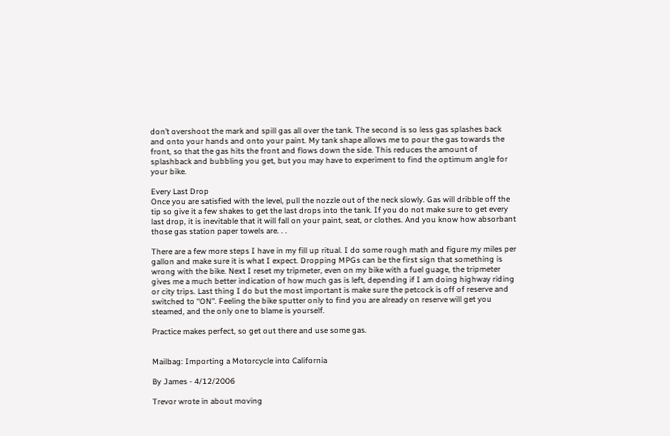don’t overshoot the mark and spill gas all over the tank. The second is so less gas splashes back and onto your hands and onto your paint. My tank shape allows me to pour the gas towards the front, so that the gas hits the front and flows down the side. This reduces the amount of splashback and bubbling you get, but you may have to experiment to find the optimum angle for your bike.

Every Last Drop
Once you are satisfied with the level, pull the nozzle out of the neck slowly. Gas will dribble off the tip so give it a few shakes to get the last drops into the tank. If you do not make sure to get every last drop, it is inevitable that it will fall on your paint, seat, or clothes. And you know how absorbant those gas station paper towels are. . .

There are a few more steps I have in my fill up ritual. I do some rough math and figure my miles per gallon and make sure it is what I expect. Dropping MPGs can be the first sign that something is wrong with the bike. Next I reset my tripmeter, even on my bike with a fuel guage, the tripmeter gives me a much better indication of how much gas is left, depending if I am doing highway riding or city trips. Last thing I do but the most important is make sure the petcock is off of reserve and switched to “ON". Feeling the bike sputter only to find you are already on reserve will get you steamed, and the only one to blame is yourself.

Practice makes perfect, so get out there and use some gas.


Mailbag: Importing a Motorcycle into California

By James - 4/12/2006

Trevor wrote in about moving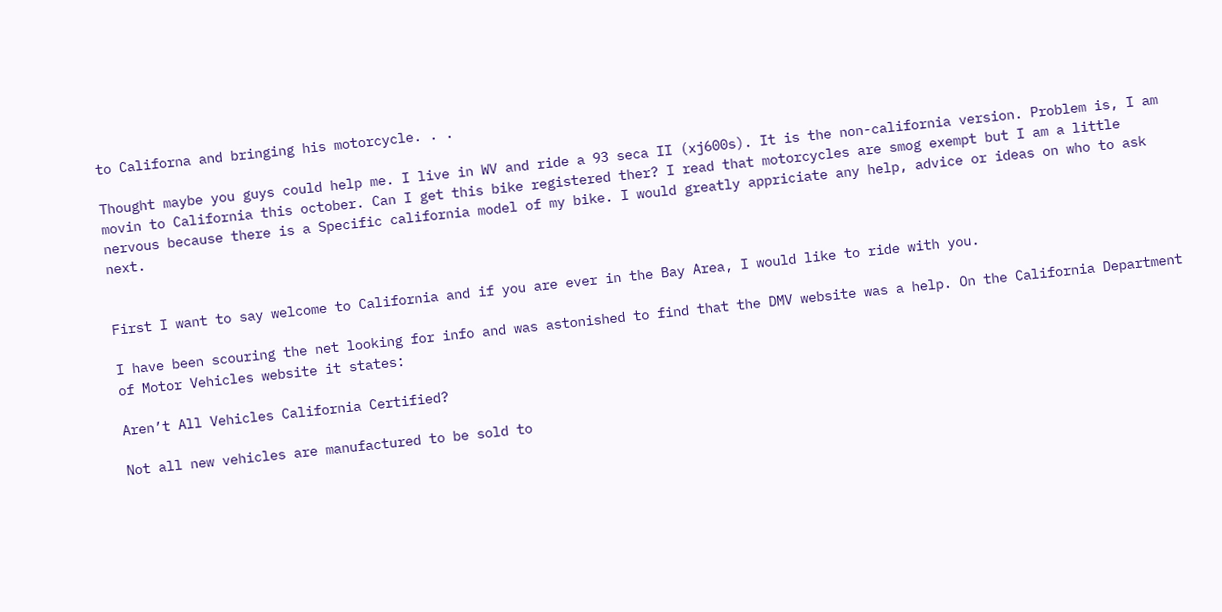to Californa and bringing his motorcycle. . .

Thought maybe you guys could help me. I live in WV and ride a 93 seca II (xj600s). It is the non-california version. Problem is, I am movin to California this october. Can I get this bike registered ther? I read that motorcycles are smog exempt but I am a little nervous because there is a Specific california model of my bike. I would greatly appriciate any help, advice or ideas on who to ask next.


First I want to say welcome to California and if you are ever in the Bay Area, I would like to ride with you.

I have been scouring the net looking for info and was astonished to find that the DMV website was a help. On the California Department of Motor Vehicles website it states:

Aren’t All Vehicles California Certified?

Not all new vehicles are manufactured to be sold to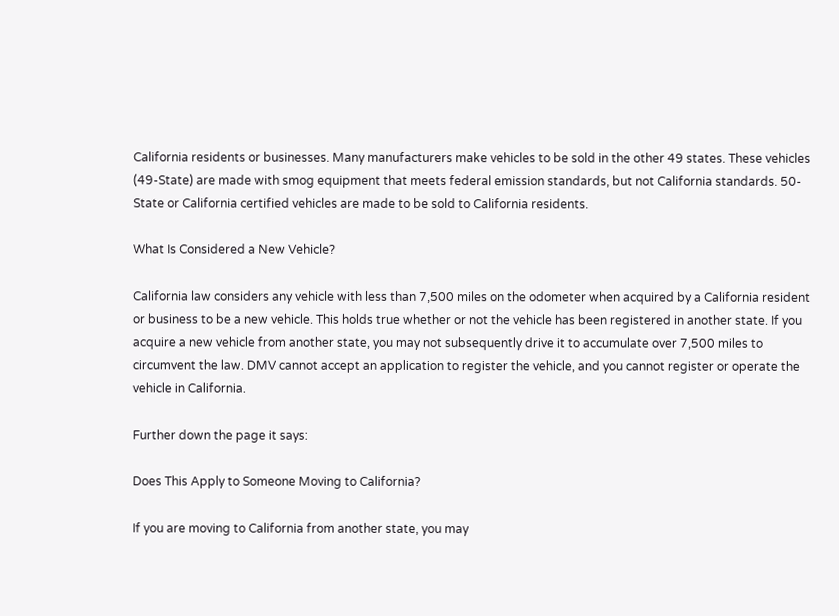California residents or businesses. Many manufacturers make vehicles to be sold in the other 49 states. These vehicles (49-State) are made with smog equipment that meets federal emission standards, but not California standards. 50-State or California certified vehicles are made to be sold to California residents.

What Is Considered a New Vehicle?

California law considers any vehicle with less than 7,500 miles on the odometer when acquired by a California resident or business to be a new vehicle. This holds true whether or not the vehicle has been registered in another state. If you acquire a new vehicle from another state, you may not subsequently drive it to accumulate over 7,500 miles to circumvent the law. DMV cannot accept an application to register the vehicle, and you cannot register or operate the vehicle in California.

Further down the page it says:

Does This Apply to Someone Moving to California?

If you are moving to California from another state, you may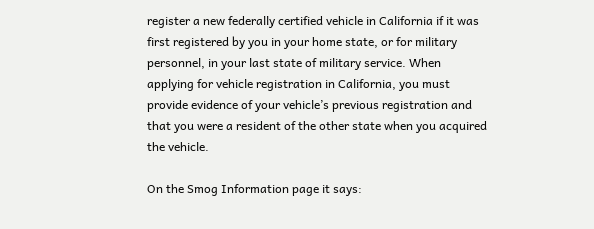register a new federally certified vehicle in California if it was first registered by you in your home state, or for military personnel, in your last state of military service. When applying for vehicle registration in California, you must provide evidence of your vehicle’s previous registration and that you were a resident of the other state when you acquired the vehicle.

On the Smog Information page it says: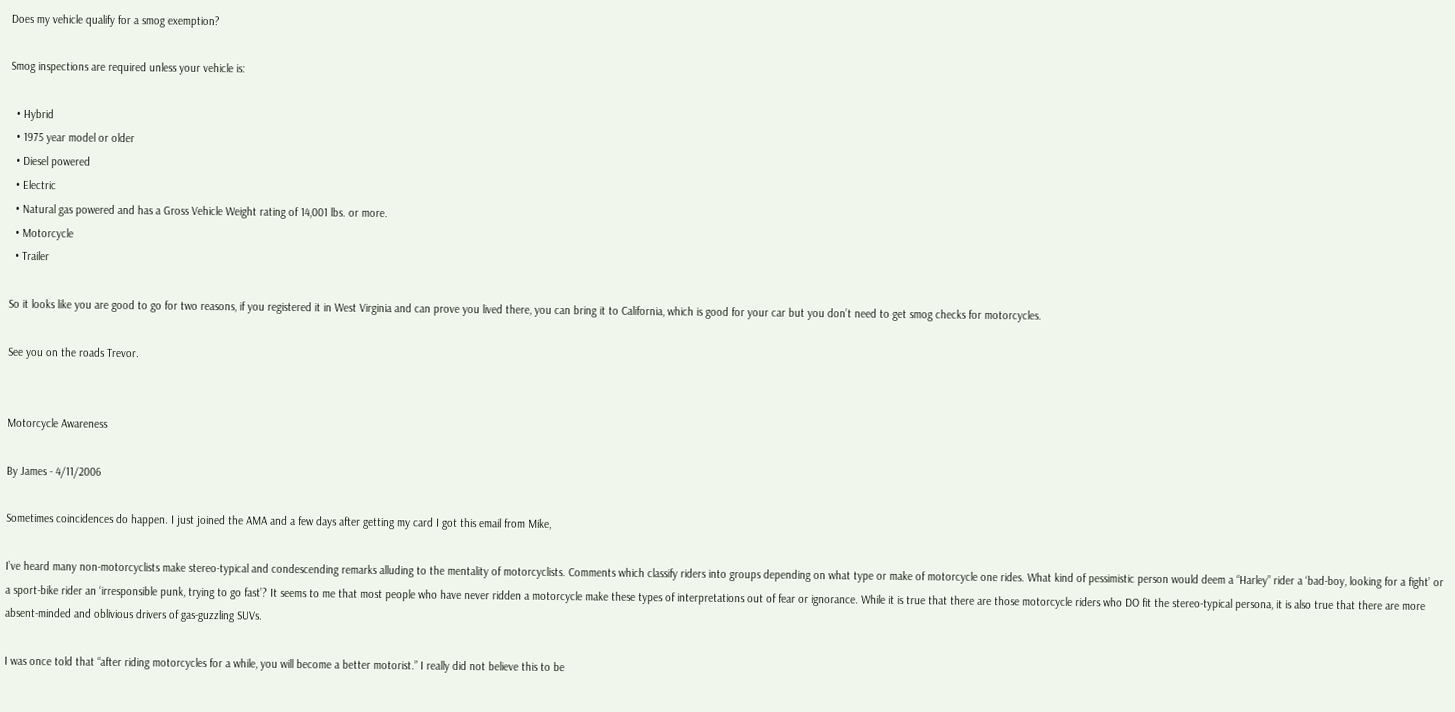Does my vehicle qualify for a smog exemption?

Smog inspections are required unless your vehicle is:

  • Hybrid
  • 1975 year model or older
  • Diesel powered
  • Electric
  • Natural gas powered and has a Gross Vehicle Weight rating of 14,001 lbs. or more.
  • Motorcycle
  • Trailer

So it looks like you are good to go for two reasons, if you registered it in West Virginia and can prove you lived there, you can bring it to California, which is good for your car but you don’t need to get smog checks for motorcycles.

See you on the roads Trevor.


Motorcycle Awareness

By James - 4/11/2006

Sometimes coincidences do happen. I just joined the AMA and a few days after getting my card I got this email from Mike,

I’ve heard many non-motorcyclists make stereo-typical and condescending remarks alluding to the mentality of motorcyclists. Comments which classify riders into groups depending on what type or make of motorcycle one rides. What kind of pessimistic person would deem a “Harley” rider a ‘bad-boy, looking for a fight’ or a sport-bike rider an ‘irresponsible punk, trying to go fast’? It seems to me that most people who have never ridden a motorcycle make these types of interpretations out of fear or ignorance. While it is true that there are those motorcycle riders who DO fit the stereo-typical persona, it is also true that there are more absent-minded and oblivious drivers of gas-guzzling SUVs.

I was once told that “after riding motorcycles for a while, you will become a better motorist.” I really did not believe this to be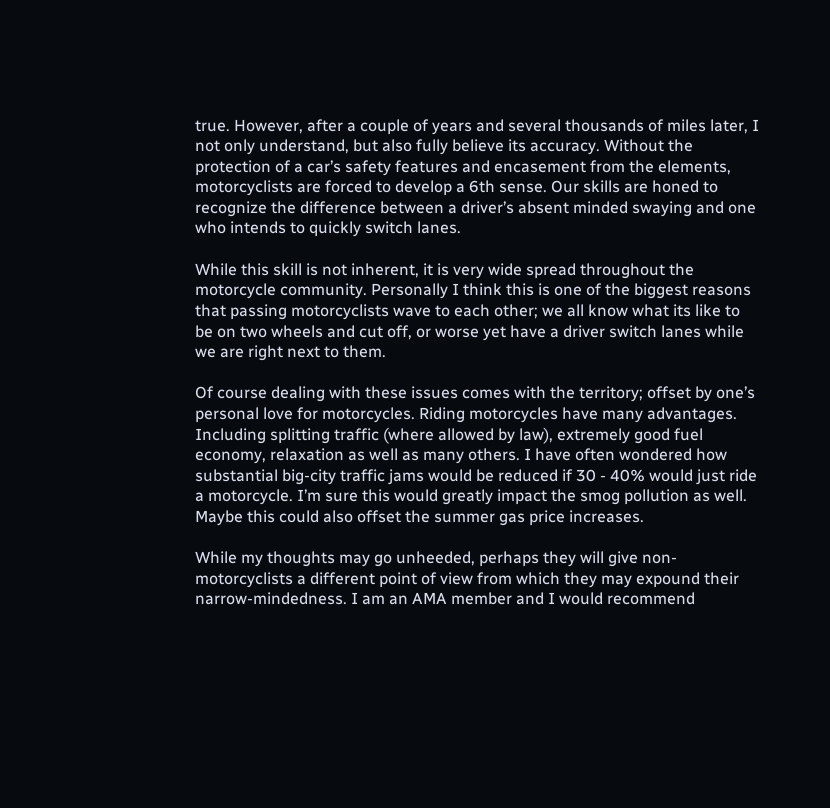true. However, after a couple of years and several thousands of miles later, I not only understand, but also fully believe its accuracy. Without the protection of a car’s safety features and encasement from the elements, motorcyclists are forced to develop a 6th sense. Our skills are honed to recognize the difference between a driver’s absent minded swaying and one who intends to quickly switch lanes.

While this skill is not inherent, it is very wide spread throughout the motorcycle community. Personally I think this is one of the biggest reasons that passing motorcyclists wave to each other; we all know what its like to be on two wheels and cut off, or worse yet have a driver switch lanes while we are right next to them.

Of course dealing with these issues comes with the territory; offset by one’s personal love for motorcycles. Riding motorcycles have many advantages. Including splitting traffic (where allowed by law), extremely good fuel economy, relaxation as well as many others. I have often wondered how substantial big-city traffic jams would be reduced if 30 - 40% would just ride a motorcycle. I’m sure this would greatly impact the smog pollution as well. Maybe this could also offset the summer gas price increases.

While my thoughts may go unheeded, perhaps they will give non-motorcyclists a different point of view from which they may expound their narrow-mindedness. I am an AMA member and I would recommend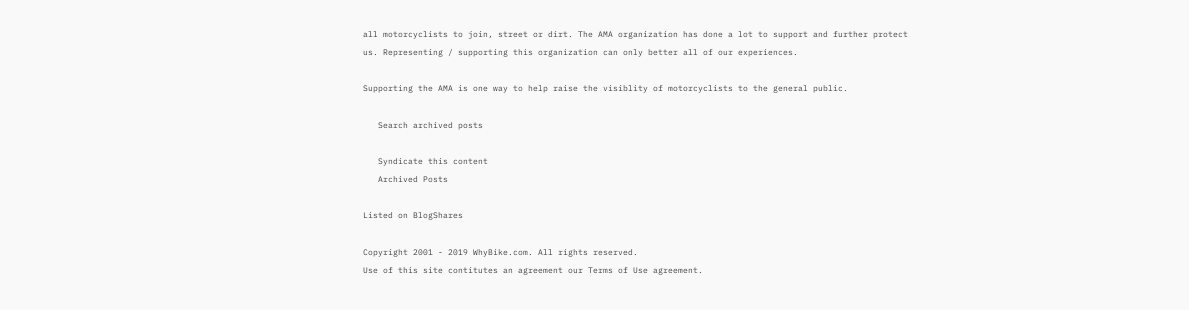all motorcyclists to join, street or dirt. The AMA organization has done a lot to support and further protect us. Representing / supporting this organization can only better all of our experiences.

Supporting the AMA is one way to help raise the visiblity of motorcyclists to the general public.

   Search archived posts

   Syndicate this content
   Archived Posts

Listed on BlogShares

Copyright 2001 - 2019 WhyBike.com. All rights reserved.
Use of this site contitutes an agreement our Terms of Use agreement.